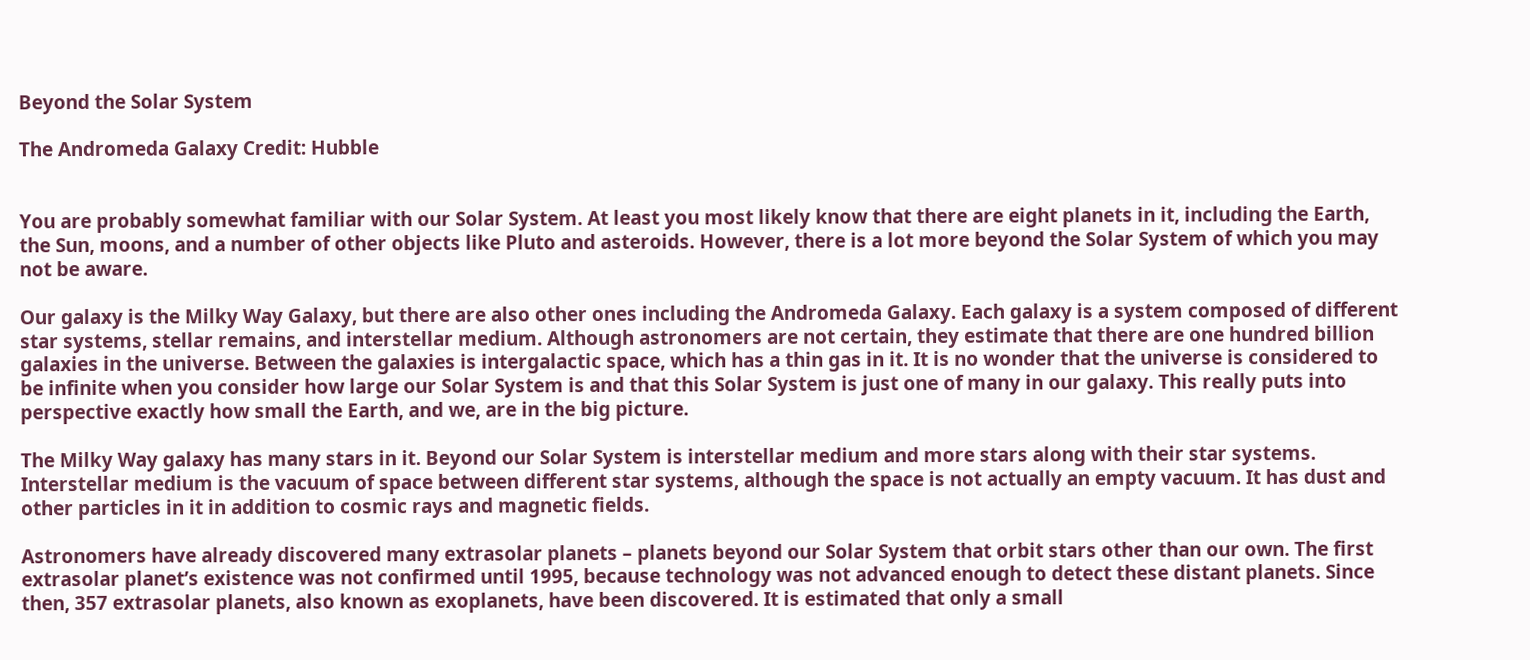Beyond the Solar System

The Andromeda Galaxy Credit: Hubble


You are probably somewhat familiar with our Solar System. At least you most likely know that there are eight planets in it, including the Earth, the Sun, moons, and a number of other objects like Pluto and asteroids. However, there is a lot more beyond the Solar System of which you may not be aware.

Our galaxy is the Milky Way Galaxy, but there are also other ones including the Andromeda Galaxy. Each galaxy is a system composed of different star systems, stellar remains, and interstellar medium. Although astronomers are not certain, they estimate that there are one hundred billion galaxies in the universe. Between the galaxies is intergalactic space, which has a thin gas in it. It is no wonder that the universe is considered to be infinite when you consider how large our Solar System is and that this Solar System is just one of many in our galaxy. This really puts into perspective exactly how small the Earth, and we, are in the big picture.

The Milky Way galaxy has many stars in it. Beyond our Solar System is interstellar medium and more stars along with their star systems. Interstellar medium is the vacuum of space between different star systems, although the space is not actually an empty vacuum. It has dust and other particles in it in addition to cosmic rays and magnetic fields.

Astronomers have already discovered many extrasolar planets – planets beyond our Solar System that orbit stars other than our own. The first extrasolar planet’s existence was not confirmed until 1995, because technology was not advanced enough to detect these distant planets. Since then, 357 extrasolar planets, also known as exoplanets, have been discovered. It is estimated that only a small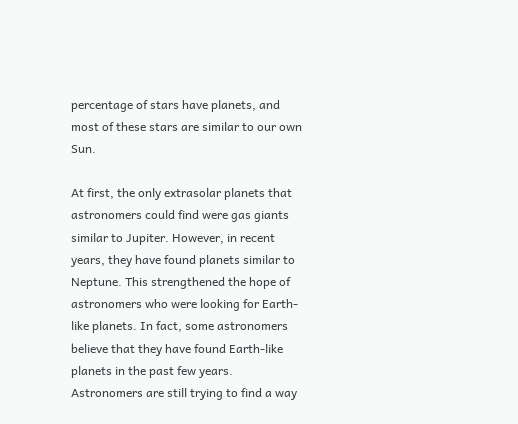percentage of stars have planets, and most of these stars are similar to our own Sun.

At first, the only extrasolar planets that astronomers could find were gas giants similar to Jupiter. However, in recent years, they have found planets similar to Neptune. This strengthened the hope of astronomers who were looking for Earth-like planets. In fact, some astronomers believe that they have found Earth-like planets in the past few years. Astronomers are still trying to find a way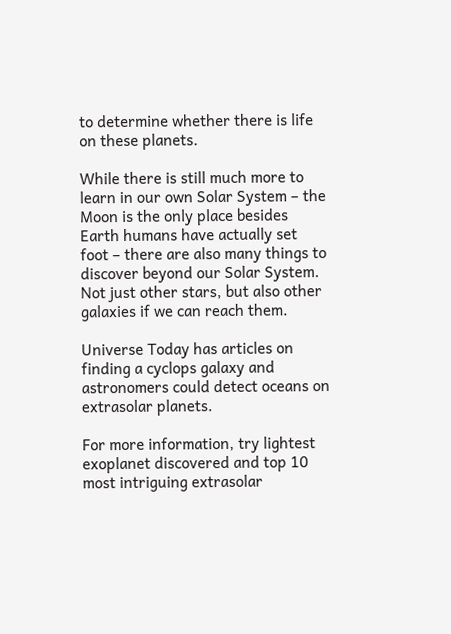to determine whether there is life on these planets.

While there is still much more to learn in our own Solar System – the Moon is the only place besides Earth humans have actually set foot – there are also many things to discover beyond our Solar System. Not just other stars, but also other galaxies if we can reach them.

Universe Today has articles on finding a cyclops galaxy and astronomers could detect oceans on extrasolar planets.

For more information, try lightest exoplanet discovered and top 10 most intriguing extrasolar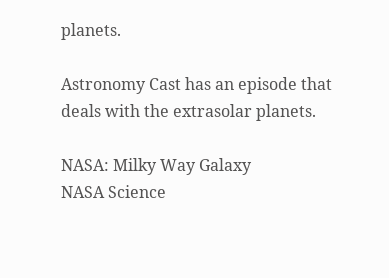planets.

Astronomy Cast has an episode that deals with the extrasolar planets.

NASA: Milky Way Galaxy
NASA Science